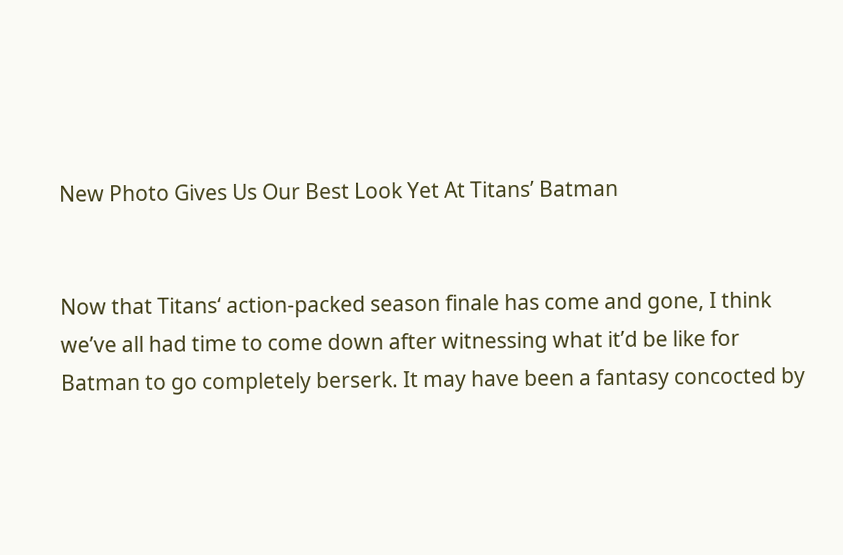New Photo Gives Us Our Best Look Yet At Titans’ Batman


Now that Titans‘ action-packed season finale has come and gone, I think we’ve all had time to come down after witnessing what it’d be like for Batman to go completely berserk. It may have been a fantasy concocted by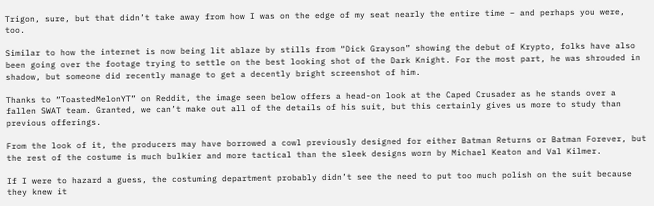Trigon, sure, but that didn’t take away from how I was on the edge of my seat nearly the entire time – and perhaps you were, too.

Similar to how the internet is now being lit ablaze by stills from “Dick Grayson” showing the debut of Krypto, folks have also been going over the footage trying to settle on the best looking shot of the Dark Knight. For the most part, he was shrouded in shadow, but someone did recently manage to get a decently bright screenshot of him.

Thanks to “ToastedMelonYT” on Reddit, the image seen below offers a head-on look at the Caped Crusader as he stands over a fallen SWAT team. Granted, we can’t make out all of the details of his suit, but this certainly gives us more to study than previous offerings.

From the look of it, the producers may have borrowed a cowl previously designed for either Batman Returns or Batman Forever, but the rest of the costume is much bulkier and more tactical than the sleek designs worn by Michael Keaton and Val Kilmer.

If I were to hazard a guess, the costuming department probably didn’t see the need to put too much polish on the suit because they knew it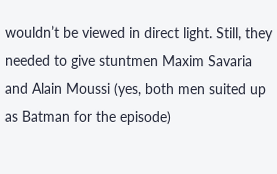wouldn’t be viewed in direct light. Still, they needed to give stuntmen Maxim Savaria and Alain Moussi (yes, both men suited up as Batman for the episode)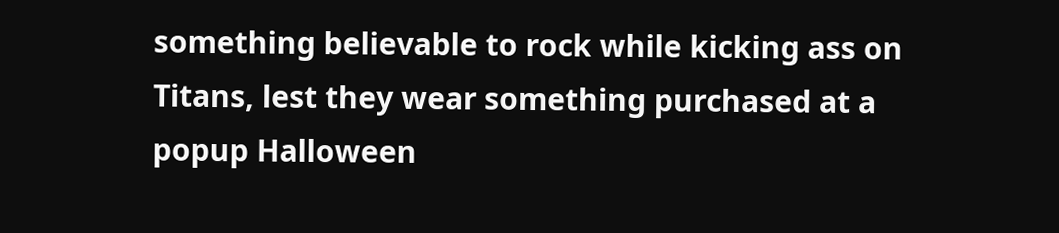something believable to rock while kicking ass on Titans, lest they wear something purchased at a popup Halloween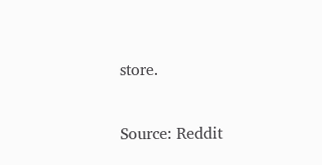store.

Source: Reddit